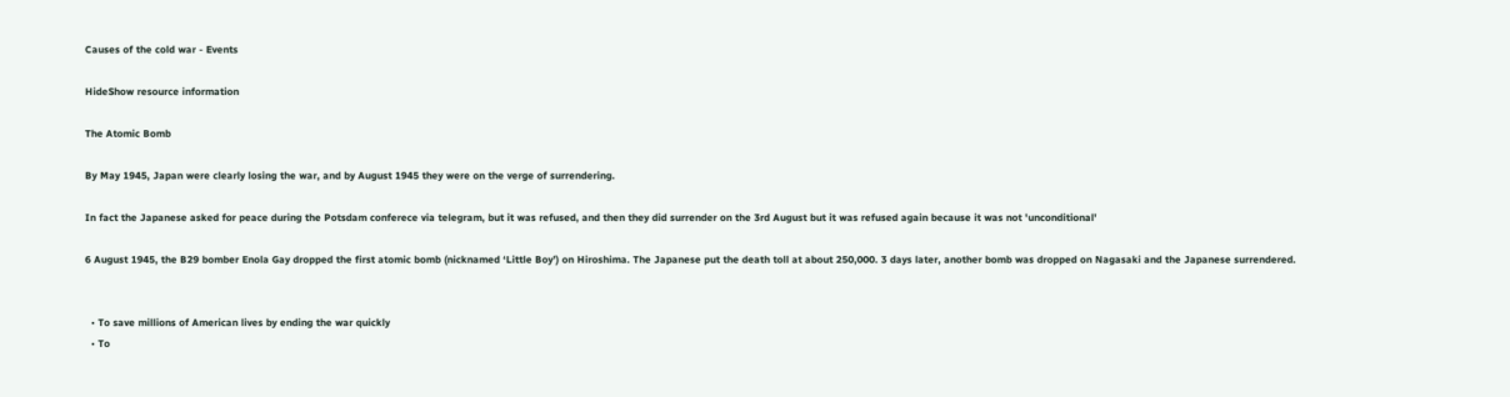Causes of the cold war - Events

HideShow resource information

The Atomic Bomb

By May 1945, Japan were clearly losing the war, and by August 1945 they were on the verge of surrendering.

In fact the Japanese asked for peace during the Potsdam conferece via telegram, but it was refused, and then they did surrender on the 3rd August but it was refused again because it was not 'unconditional'

6 August 1945, the B29 bomber Enola Gay dropped the first atomic bomb (nicknamed ‘Little Boy’) on Hiroshima. The Japanese put the death toll at about 250,000. 3 days later, another bomb was dropped on Nagasaki and the Japanese surrendered.


  • To save millions of American lives by ending the war quickly
  • To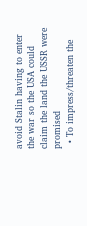avoid Stalin having to enter the war so the USA could claim the land the USSR were promised
  • To impress/threaten the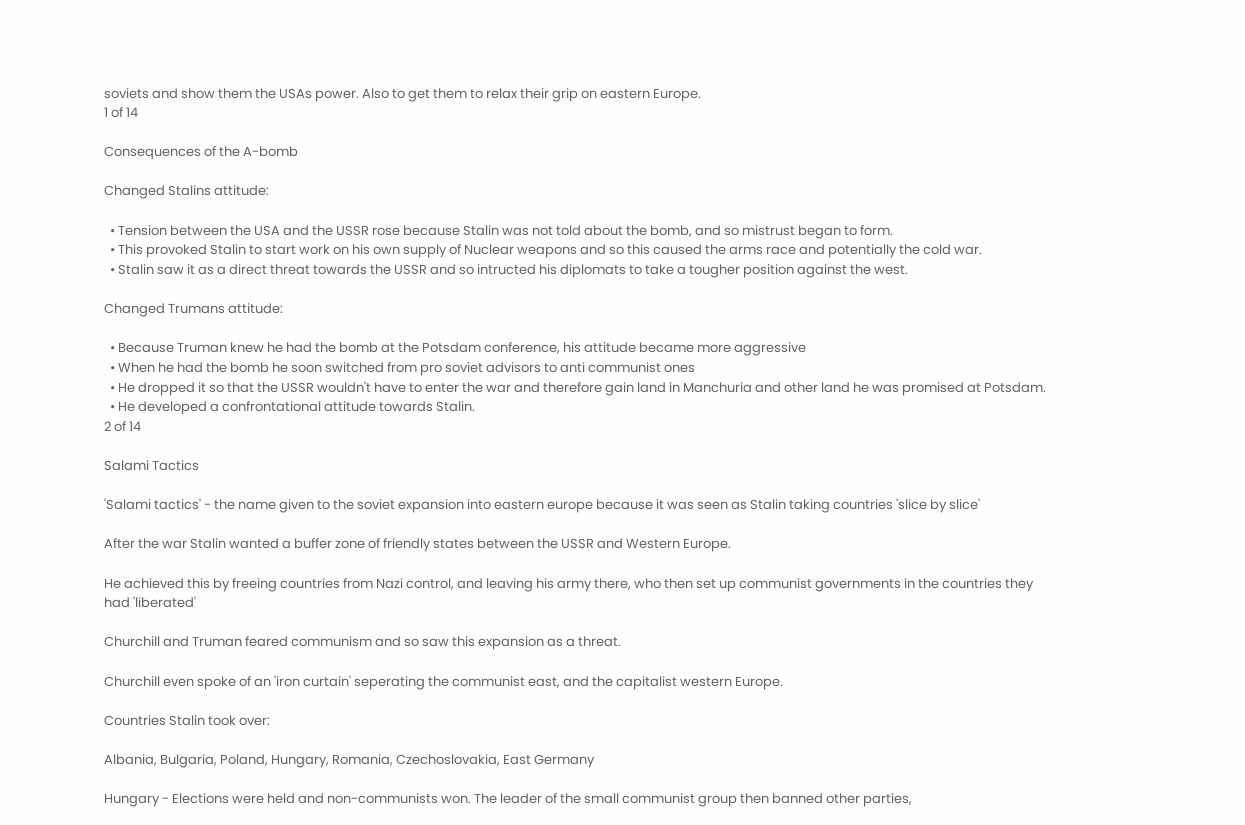soviets and show them the USAs power. Also to get them to relax their grip on eastern Europe.
1 of 14

Consequences of the A-bomb

Changed Stalins attitude:

  • Tension between the USA and the USSR rose because Stalin was not told about the bomb, and so mistrust began to form.
  • This provoked Stalin to start work on his own supply of Nuclear weapons and so this caused the arms race and potentially the cold war.
  • Stalin saw it as a direct threat towards the USSR and so intructed his diplomats to take a tougher position against the west.

Changed Trumans attitude:

  • Because Truman knew he had the bomb at the Potsdam conference, his attitude became more aggressive
  • When he had the bomb he soon switched from pro soviet advisors to anti communist ones
  • He dropped it so that the USSR wouldn't have to enter the war and therefore gain land in Manchuria and other land he was promised at Potsdam.
  • He developed a confrontational attitude towards Stalin.
2 of 14

Salami Tactics

'Salami tactics' - the name given to the soviet expansion into eastern europe because it was seen as Stalin taking countries 'slice by slice'

After the war Stalin wanted a buffer zone of friendly states between the USSR and Western Europe.

He achieved this by freeing countries from Nazi control, and leaving his army there, who then set up communist governments in the countries they had 'liberated'

Churchill and Truman feared communism and so saw this expansion as a threat.

Churchill even spoke of an 'iron curtain' seperating the communist east, and the capitalist western Europe.

Countries Stalin took over:

Albania, Bulgaria, Poland, Hungary, Romania, Czechoslovakia, East Germany

Hungary - Elections were held and non-communists won. The leader of the small communist group then banned other parties,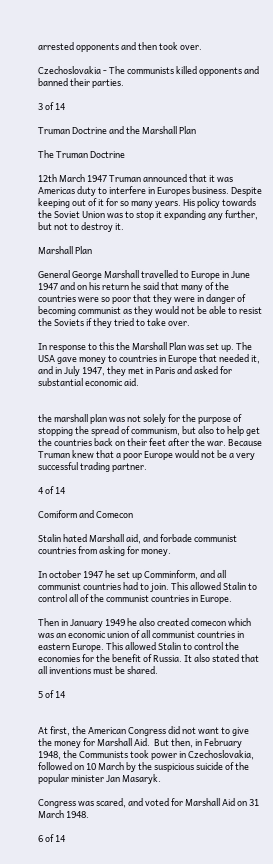arrested opponents and then took over.

Czechoslovakia - The communists killed opponents and banned their parties.

3 of 14

Truman Doctrine and the Marshall Plan

The Truman Doctrine

12th March 1947 Truman announced that it was Americas duty to interfere in Europes business. Despite keeping out of it for so many years. His policy towards the Soviet Union was to stop it expanding any further, but not to destroy it.

Marshall Plan

General George Marshall travelled to Europe in June 1947 and on his return he said that many of the countries were so poor that they were in danger of becoming communist as they would not be able to resist the Soviets if they tried to take over.

In response to this the Marshall Plan was set up. The USA gave money to countries in Europe that needed it, and in July 1947, they met in Paris and asked for substantial economic aid.


the marshall plan was not solely for the purpose of stopping the spread of communism, but also to help get the countries back on their feet after the war. Because Truman knew that a poor Europe would not be a very successful trading partner.

4 of 14

Comiform and Comecon

Stalin hated Marshall aid, and forbade communist countries from asking for money.

In october 1947 he set up Comminform, and all communist countries had to join. This allowed Stalin to control all of the communist countries in Europe.

Then in January 1949 he also created comecon which was an economic union of all communist countries in eastern Europe. This allowed Stalin to control the economies for the benefit of Russia. It also stated that all inventions must be shared.

5 of 14


At first, the American Congress did not want to give the money for Marshall Aid.  But then, in February 1948, the Communists took power in Czechoslovakia, followed on 10 March by the suspicious suicide of the popular minister Jan Masaryk.

Congress was scared, and voted for Marshall Aid on 31 March 1948.

6 of 14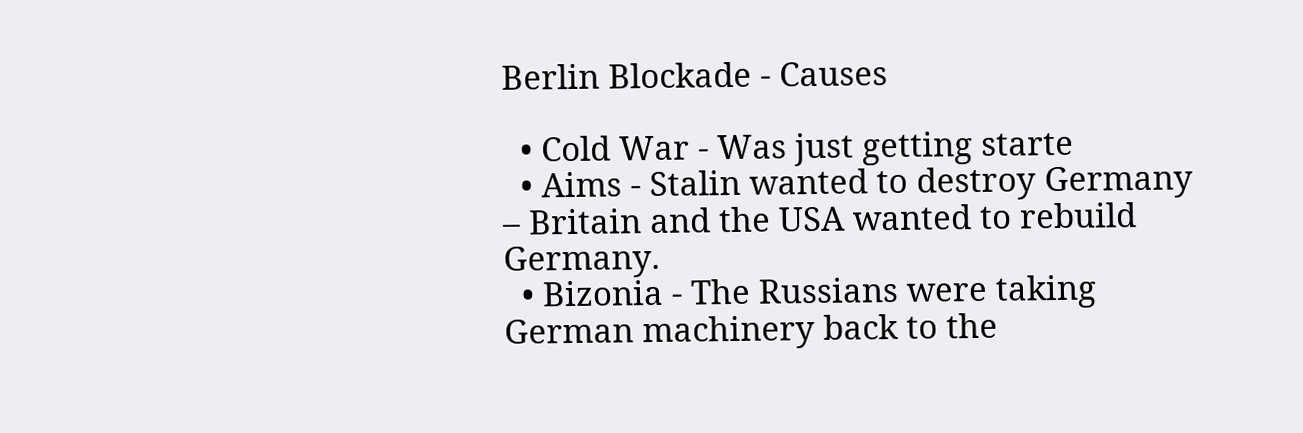Berlin Blockade - Causes

  • Cold War - Was just getting starte
  • Aims - Stalin wanted to destroy Germany – Britain and the USA wanted to rebuild Germany.
  • Bizonia - The Russians were taking German machinery back to the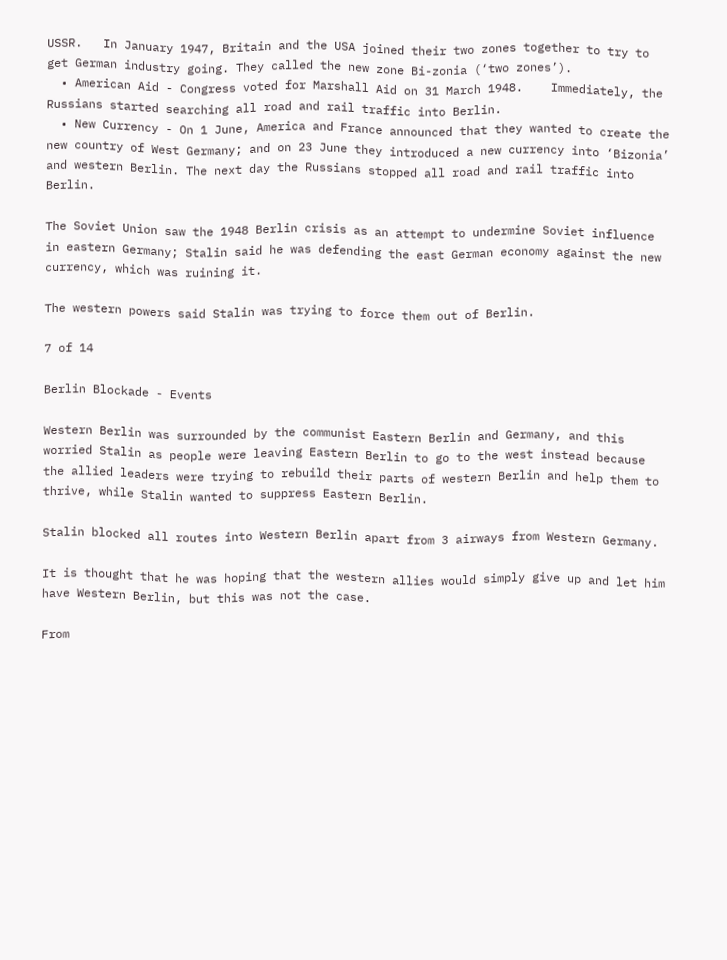USSR.   In January 1947, Britain and the USA joined their two zones together to try to get German industry going. They called the new zone Bi-zonia (‘two zones’).
  • American Aid - Congress voted for Marshall Aid on 31 March 1948.    Immediately, the Russians started searching all road and rail traffic into Berlin.
  • New Currency - On 1 June, America and France announced that they wanted to create the new country of West Germany; and on 23 June they introduced a new currency into ‘Bizonia’ and western Berlin. The next day the Russians stopped all road and rail traffic into Berlin.

The Soviet Union saw the 1948 Berlin crisis as an attempt to undermine Soviet influence in eastern Germany; Stalin said he was defending the east German economy against the new currency, which was ruining it.

The western powers said Stalin was trying to force them out of Berlin.

7 of 14

Berlin Blockade - Events

Western Berlin was surrounded by the communist Eastern Berlin and Germany, and this worried Stalin as people were leaving Eastern Berlin to go to the west instead because the allied leaders were trying to rebuild their parts of western Berlin and help them to thrive, while Stalin wanted to suppress Eastern Berlin.

Stalin blocked all routes into Western Berlin apart from 3 airways from Western Germany.

It is thought that he was hoping that the western allies would simply give up and let him have Western Berlin, but this was not the case.

From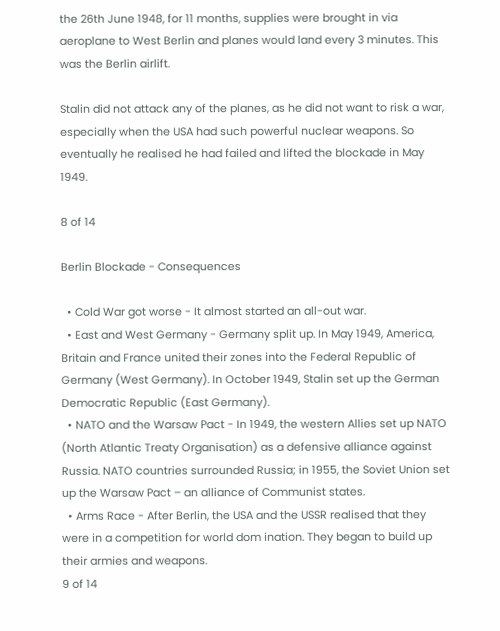the 26th June 1948, for 11 months, supplies were brought in via aeroplane to West Berlin and planes would land every 3 minutes. This was the Berlin airlift.

Stalin did not attack any of the planes, as he did not want to risk a war, especially when the USA had such powerful nuclear weapons. So eventually he realised he had failed and lifted the blockade in May 1949.

8 of 14

Berlin Blockade - Consequences

  • Cold War got worse - It almost started an all-out war.
  • East and West Germany - Germany split up. In May 1949, America, Britain and France united their zones into the Federal Republic of Germany (West Germany). In October 1949, Stalin set up the German Democratic Republic (East Germany).
  • NATO and the Warsaw Pact - In 1949, the western Allies set up NATO (North Atlantic Treaty Organisation) as a defensive alliance against Russia. NATO countries surrounded Russia; in 1955, the Soviet Union set up the Warsaw Pact – an alliance of Communist states.
  • Arms Race - After Berlin, the USA and the USSR realised that they were in a competition for world dom ination. They began to build up their armies and weapons.
9 of 14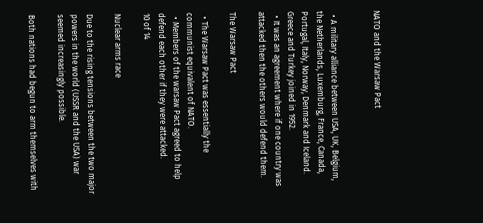NATO and the Warsaw Pact


  • A military alliance between USA, UK, Belgium, the Netherlands, Luxemburg, France, Canada, Portugal, Italy, Norway, Denmark and Iceland. Greece and Turkey joined in 1952.
  • It was an agreement where if one country was attacked then the others would defend them.

The Warsaw Pact

  • The Warsaw Pact was essentially the communist equivalent of NATO.
  • Members of the warsaw Pact agreed to help defend each other if they were attacked.
10 of 14

Nuclear arms race

Due to the rising tensions between the two major powers in the world (USSR and the USA) war seemed increasingly possible.

Both nations had begun to arm themselves with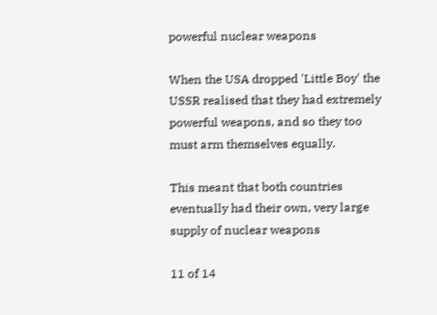powerful nuclear weapons

When the USA dropped 'Little Boy' the USSR realised that they had extremely powerful weapons, and so they too must arm themselves equally.

This meant that both countries eventually had their own, very large supply of nuclear weapons

11 of 14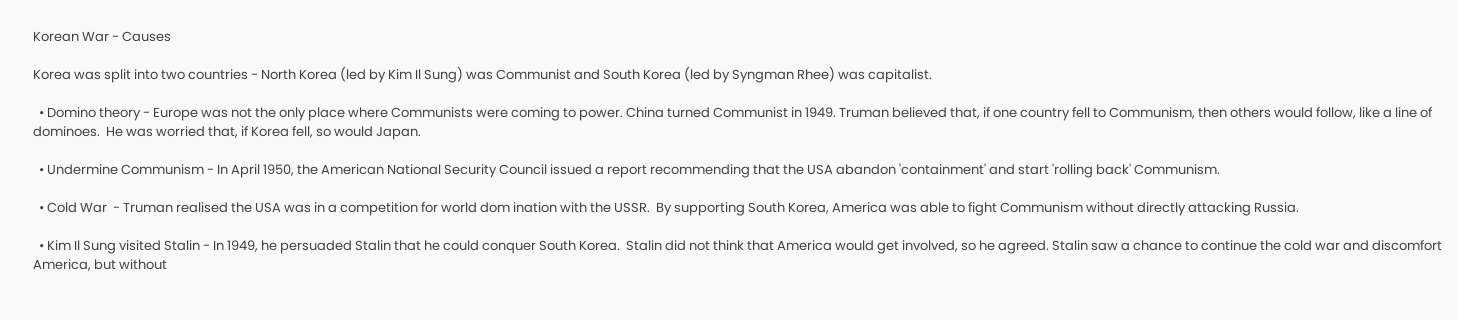Korean War - Causes

Korea was split into two countries - North Korea (led by Kim Il Sung) was Communist and South Korea (led by Syngman Rhee) was capitalist.

  • Domino theory - Europe was not the only place where Communists were coming to power. China turned Communist in 1949. Truman believed that, if one country fell to Communism, then others would follow, like a line of dominoes.  He was worried that, if Korea fell, so would Japan.

  • Undermine Communism - In April 1950, the American National Security Council issued a report recommending that the USA abandon 'containment' and start 'rolling back' Communism.

  • Cold War  - Truman realised the USA was in a competition for world dom ination with the USSR.  By supporting South Korea, America was able to fight Communism without directly attacking Russia.

  • Kim Il Sung visited Stalin - In 1949, he persuaded Stalin that he could conquer South Korea.  Stalin did not think that America would get involved, so he agreed. Stalin saw a chance to continue the cold war and discomfort America, but without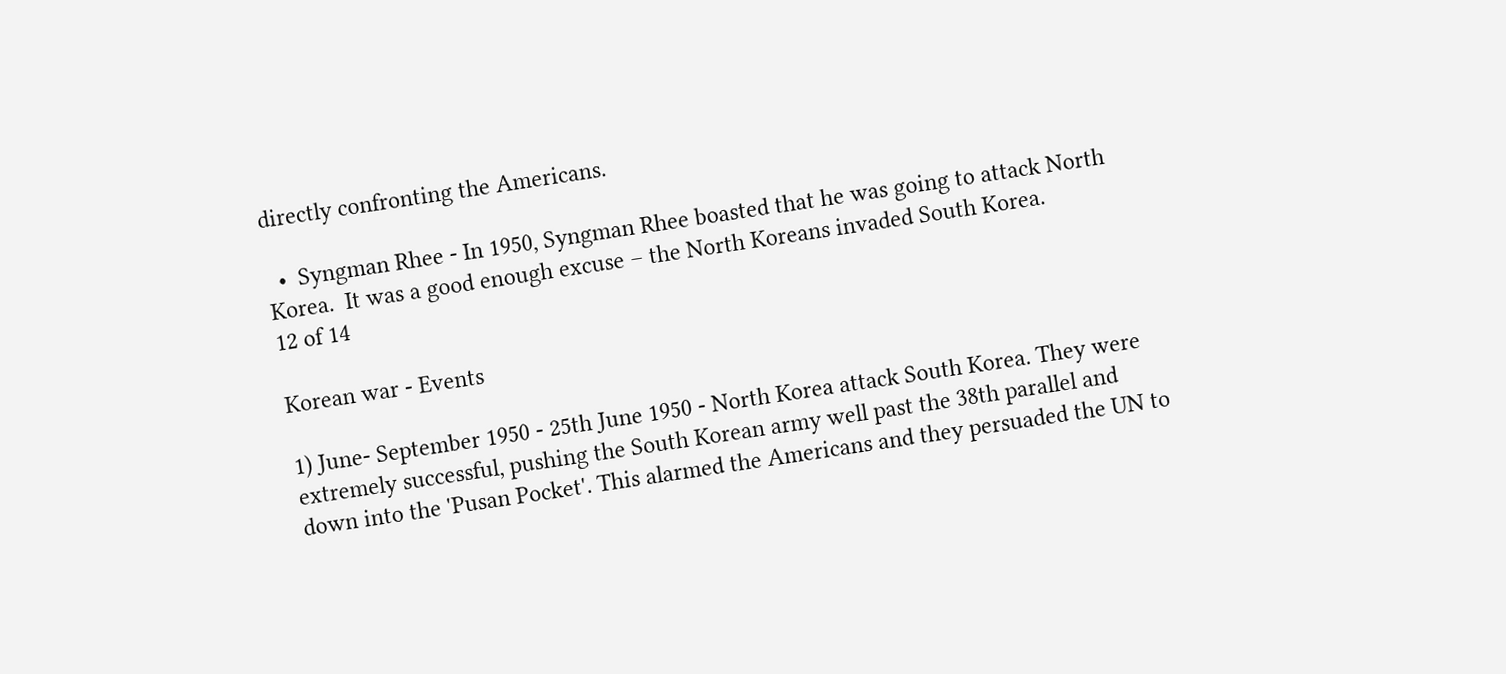directly confronting the Americans.

  •  Syngman Rhee - In 1950, Syngman Rhee boasted that he was going to attack North  Korea.  It was a good enough excuse – the North Koreans invaded South Korea.
12 of 14

Korean war - Events

1) June- September 1950 - 25th June 1950 - North Korea attack South Korea. They were extremely successful, pushing the South Korean army well past the 38th parallel and down into the 'Pusan Pocket'. This alarmed the Americans and they persuaded the UN to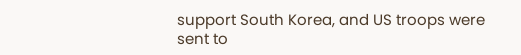support South Korea, and US troops were sent to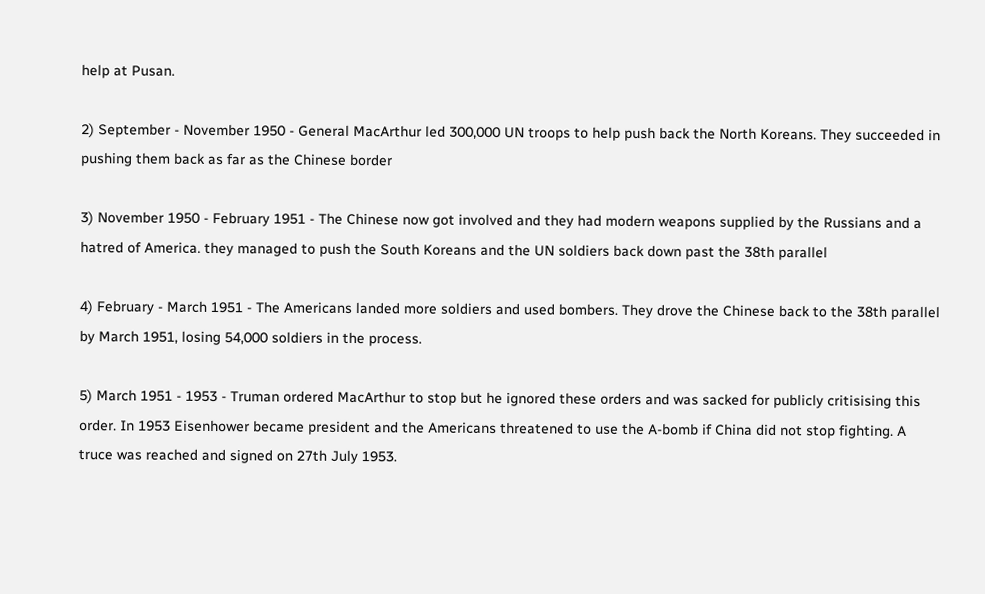help at Pusan.

2) September - November 1950 - General MacArthur led 300,000 UN troops to help push back the North Koreans. They succeeded in pushing them back as far as the Chinese border

3) November 1950 - February 1951 - The Chinese now got involved and they had modern weapons supplied by the Russians and a hatred of America. they managed to push the South Koreans and the UN soldiers back down past the 38th parallel

4) February - March 1951 - The Americans landed more soldiers and used bombers. They drove the Chinese back to the 38th parallel by March 1951, losing 54,000 soldiers in the process.

5) March 1951 - 1953 - Truman ordered MacArthur to stop but he ignored these orders and was sacked for publicly critisising this order. In 1953 Eisenhower became president and the Americans threatened to use the A-bomb if China did not stop fighting. A truce was reached and signed on 27th July 1953.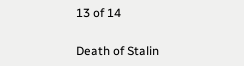13 of 14

Death of Stalin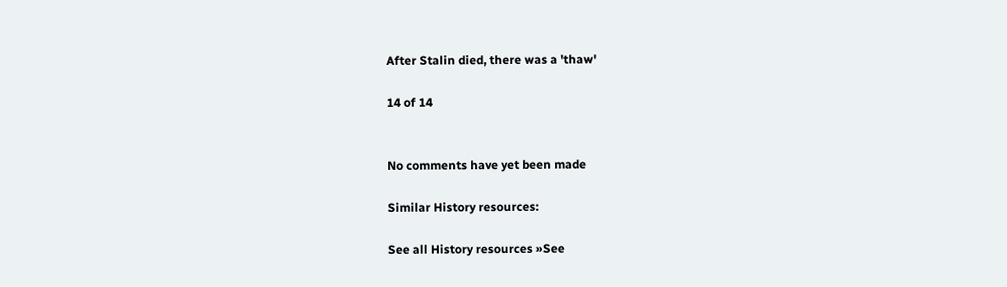After Stalin died, there was a 'thaw'

14 of 14


No comments have yet been made

Similar History resources:

See all History resources »See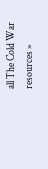all The Cold War resources »